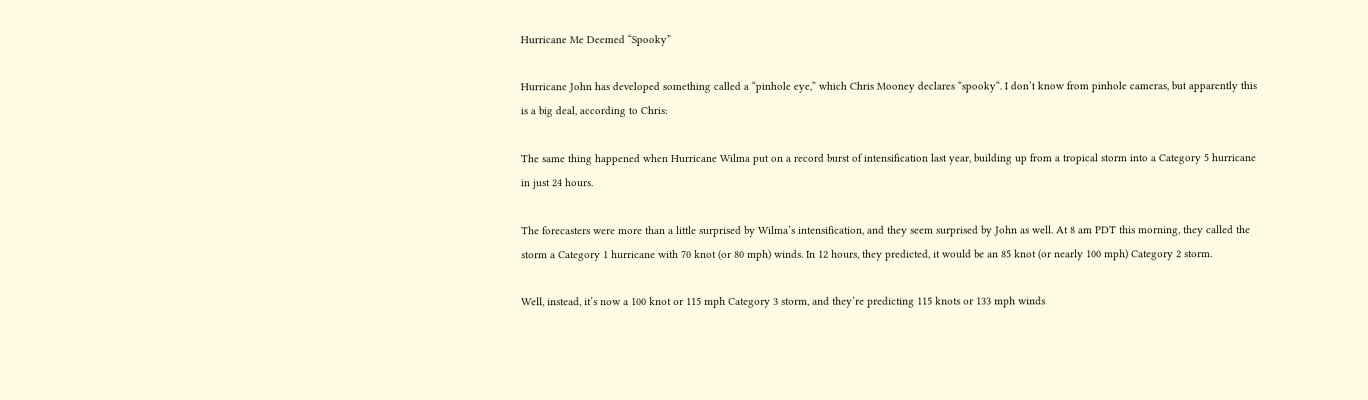Hurricane Me Deemed “Spooky”

Hurricane John has developed something called a “pinhole eye,” which Chris Mooney declares “spooky“. I don’t know from pinhole cameras, but apparently this is a big deal, according to Chris:

The same thing happened when Hurricane Wilma put on a record burst of intensification last year, building up from a tropical storm into a Category 5 hurricane in just 24 hours.

The forecasters were more than a little surprised by Wilma’s intensification, and they seem surprised by John as well. At 8 am PDT this morning, they called the storm a Category 1 hurricane with 70 knot (or 80 mph) winds. In 12 hours, they predicted, it would be an 85 knot (or nearly 100 mph) Category 2 storm.

Well, instead, it’s now a 100 knot or 115 mph Category 3 storm, and they’re predicting 115 knots or 133 mph winds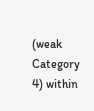(weak Category 4) within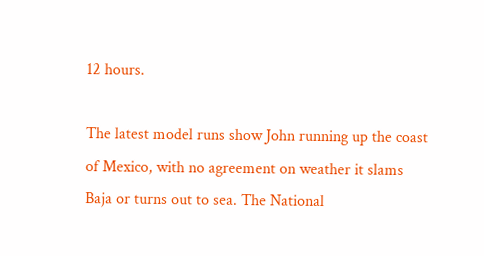12 hours.

The latest model runs show John running up the coast of Mexico, with no agreement on weather it slams Baja or turns out to sea. The National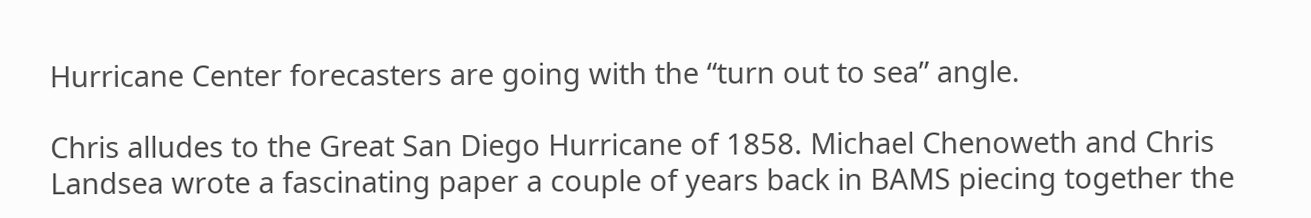Hurricane Center forecasters are going with the “turn out to sea” angle.

Chris alludes to the Great San Diego Hurricane of 1858. Michael Chenoweth and Chris Landsea wrote a fascinating paper a couple of years back in BAMS piecing together the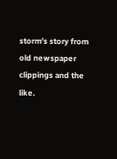storm’s story from old newspaper clippings and the like.